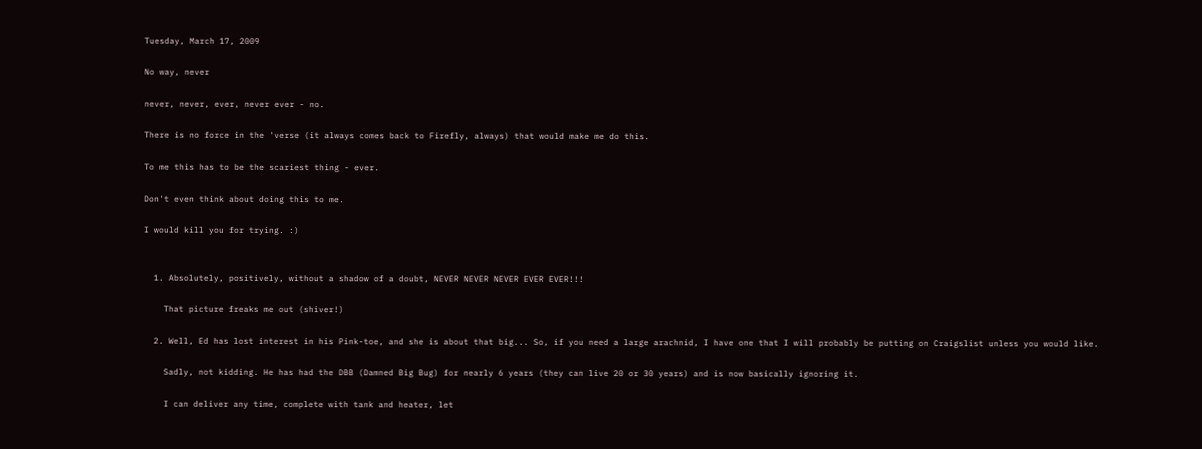Tuesday, March 17, 2009

No way, never

never, never, ever, never ever - no.

There is no force in the 'verse (it always comes back to Firefly, always) that would make me do this.

To me this has to be the scariest thing - ever.

Don't even think about doing this to me.

I would kill you for trying. :)


  1. Absolutely, positively, without a shadow of a doubt, NEVER NEVER NEVER EVER EVER!!!

    That picture freaks me out (shiver!)

  2. Well, Ed has lost interest in his Pink-toe, and she is about that big... So, if you need a large arachnid, I have one that I will probably be putting on Craigslist unless you would like.

    Sadly, not kidding. He has had the DBB (Damned Big Bug) for nearly 6 years (they can live 20 or 30 years) and is now basically ignoring it.

    I can deliver any time, complete with tank and heater, let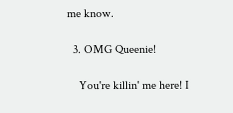me know.

  3. OMG Queenie!

    You're killin' me here! I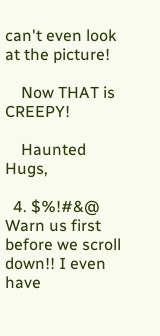can't even look at the picture!

    Now THAT is CREEPY!

    Haunted Hugs,

  4. $%!#&@ Warn us first before we scroll down!! I even have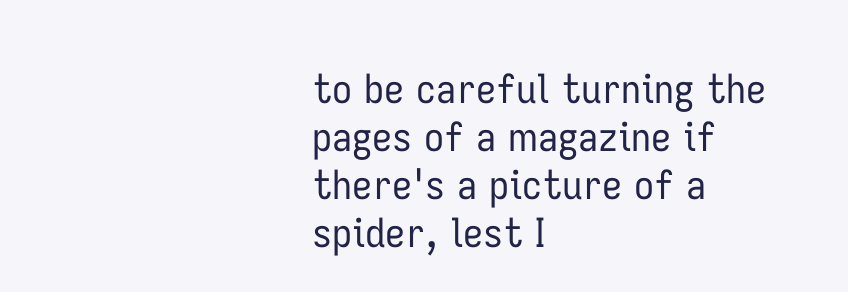to be careful turning the pages of a magazine if there's a picture of a spider, lest I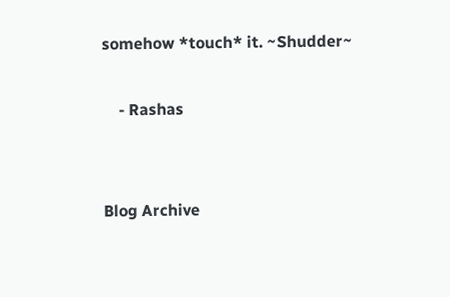somehow *touch* it. ~Shudder~

    - Rashas


Blog Archive